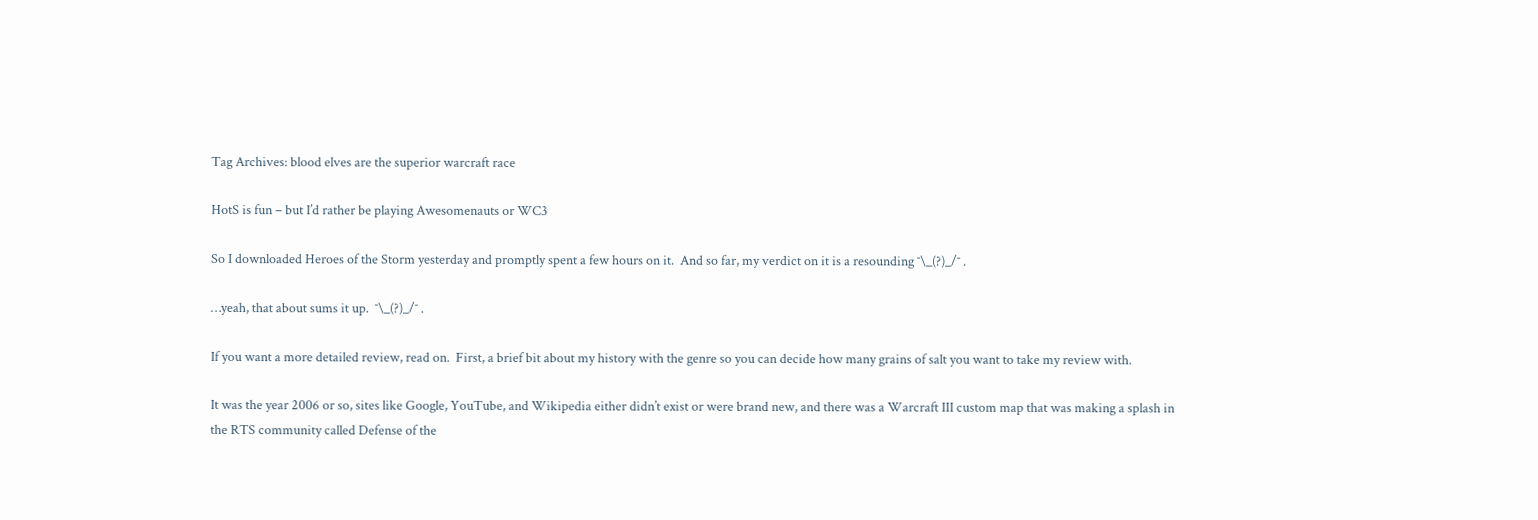Tag Archives: blood elves are the superior warcraft race

HotS is fun – but I’d rather be playing Awesomenauts or WC3

So I downloaded Heroes of the Storm yesterday and promptly spent a few hours on it.  And so far, my verdict on it is a resounding ¯\_(?)_/¯ .

…yeah, that about sums it up.  ¯\_(?)_/¯ .

If you want a more detailed review, read on.  First, a brief bit about my history with the genre so you can decide how many grains of salt you want to take my review with.

It was the year 2006 or so, sites like Google, YouTube, and Wikipedia either didn’t exist or were brand new, and there was a Warcraft III custom map that was making a splash in the RTS community called Defense of the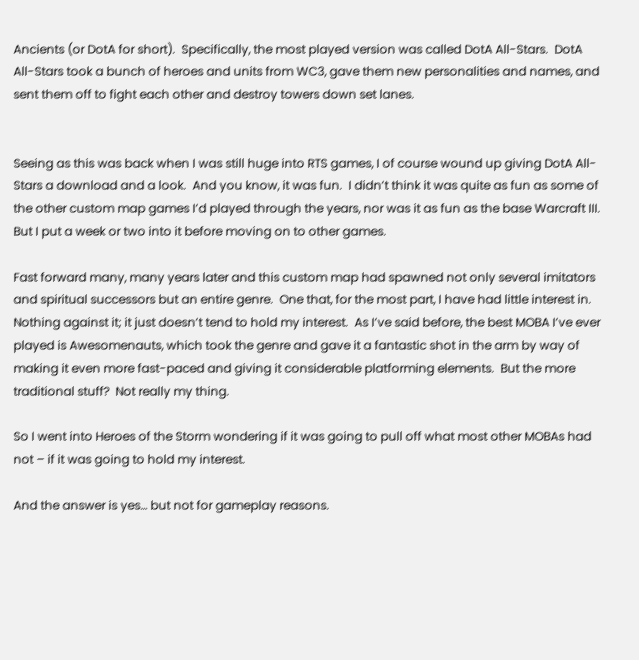Ancients (or DotA for short).  Specifically, the most played version was called DotA All-Stars.  DotA All-Stars took a bunch of heroes and units from WC3, gave them new personalities and names, and sent them off to fight each other and destroy towers down set lanes.


Seeing as this was back when I was still huge into RTS games, I of course wound up giving DotA All-Stars a download and a look.  And you know, it was fun.  I didn’t think it was quite as fun as some of the other custom map games I’d played through the years, nor was it as fun as the base Warcraft III.  But I put a week or two into it before moving on to other games.

Fast forward many, many years later and this custom map had spawned not only several imitators and spiritual successors but an entire genre.  One that, for the most part, I have had little interest in.  Nothing against it; it just doesn’t tend to hold my interest.  As I’ve said before, the best MOBA I’ve ever played is Awesomenauts, which took the genre and gave it a fantastic shot in the arm by way of making it even more fast-paced and giving it considerable platforming elements.  But the more traditional stuff?  Not really my thing.

So I went into Heroes of the Storm wondering if it was going to pull off what most other MOBAs had not – if it was going to hold my interest.

And the answer is yes… but not for gameplay reasons.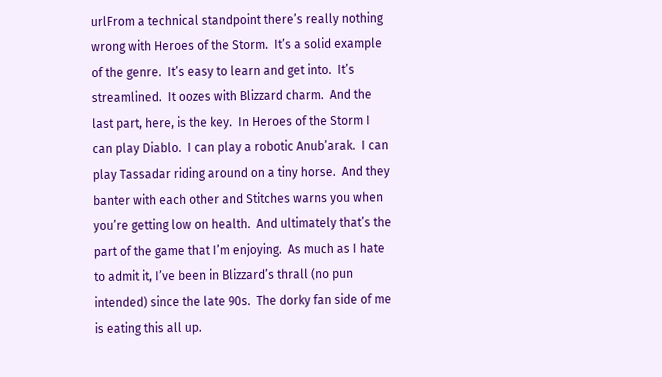urlFrom a technical standpoint there’s really nothing wrong with Heroes of the Storm.  It’s a solid example of the genre.  It’s easy to learn and get into.  It’s streamlined.  It oozes with Blizzard charm.  And the last part, here, is the key.  In Heroes of the Storm I can play Diablo.  I can play a robotic Anub’arak.  I can play Tassadar riding around on a tiny horse.  And they banter with each other and Stitches warns you when you’re getting low on health.  And ultimately that’s the part of the game that I’m enjoying.  As much as I hate to admit it, I’ve been in Blizzard’s thrall (no pun intended) since the late 90s.  The dorky fan side of me is eating this all up.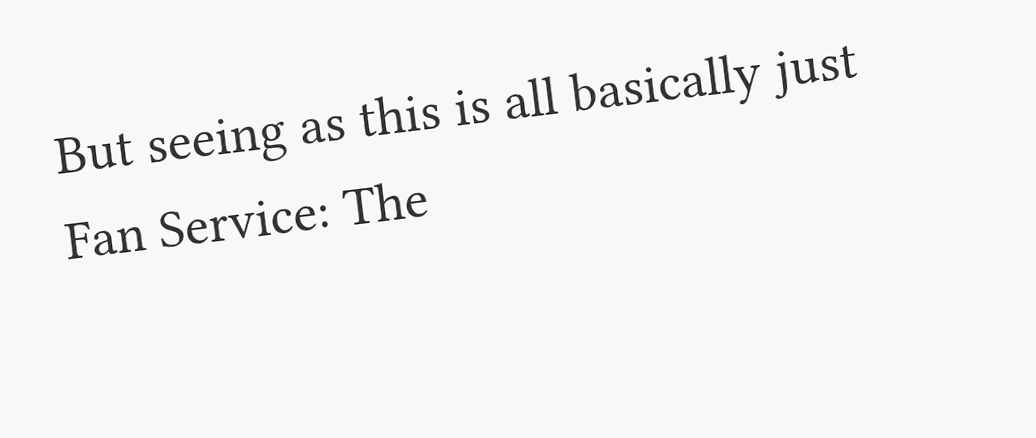But seeing as this is all basically just Fan Service: The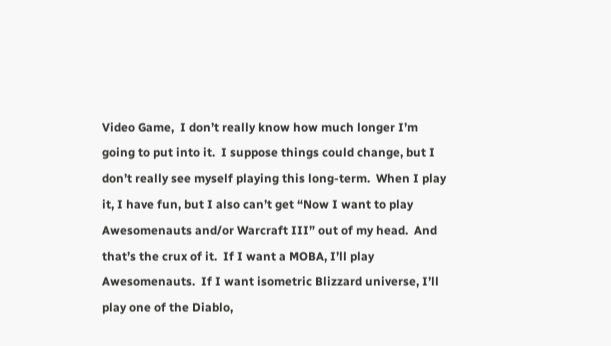Video Game,  I don’t really know how much longer I’m going to put into it.  I suppose things could change, but I don’t really see myself playing this long-term.  When I play it, I have fun, but I also can’t get “Now I want to play Awesomenauts and/or Warcraft III” out of my head.  And that’s the crux of it.  If I want a MOBA, I’ll play Awesomenauts.  If I want isometric Blizzard universe, I’ll play one of the Diablo,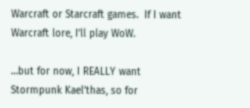Warcraft or Starcraft games.  If I want Warcraft lore, I’ll play WoW.

…but for now, I REALLY want Stormpunk Kael’thas, so for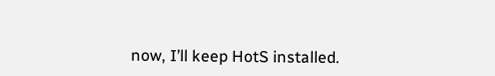now, I’ll keep HotS installed.